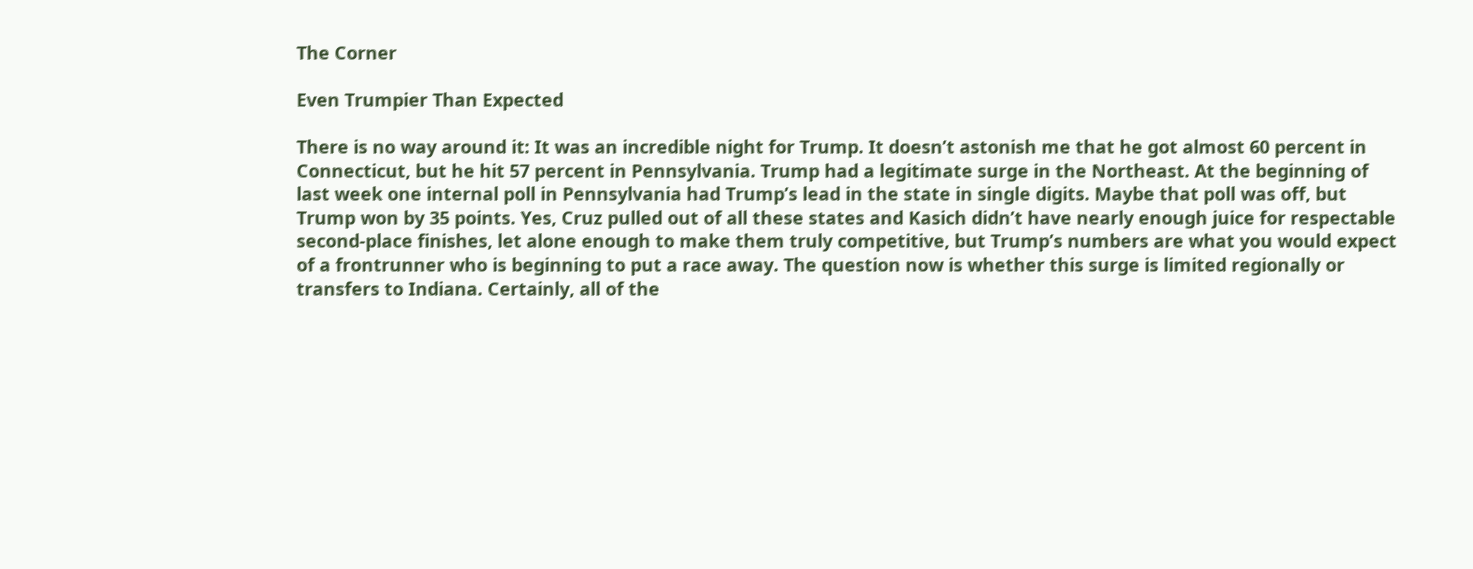The Corner

Even Trumpier Than Expected

There is no way around it: It was an incredible night for Trump. It doesn’t astonish me that he got almost 60 percent in Connecticut, but he hit 57 percent in Pennsylvania. Trump had a legitimate surge in the Northeast. At the beginning of last week one internal poll in Pennsylvania had Trump’s lead in the state in single digits. Maybe that poll was off, but Trump won by 35 points. Yes, Cruz pulled out of all these states and Kasich didn’t have nearly enough juice for respectable second-place finishes, let alone enough to make them truly competitive, but Trump’s numbers are what you would expect of a frontrunner who is beginning to put a race away. The question now is whether this surge is limited regionally or transfers to Indiana. Certainly, all of the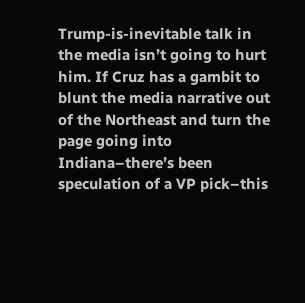Trump-is-inevitable talk in the media isn’t going to hurt him. If Cruz has a gambit to blunt the media narrative out of the Northeast and turn the page going into Indiana–there’s been speculation of a VP pick–this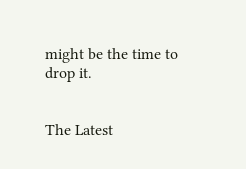might be the time to drop it.


The Latest